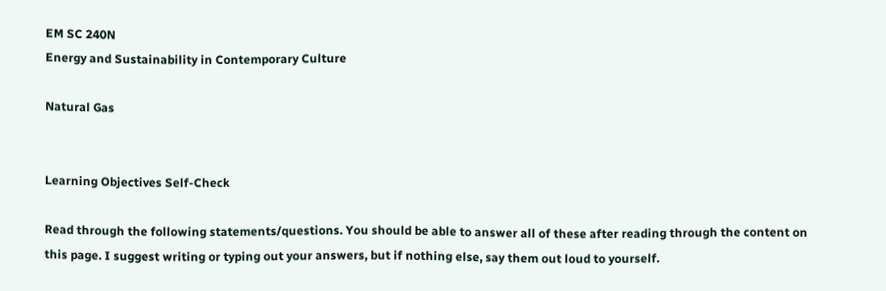EM SC 240N
Energy and Sustainability in Contemporary Culture

Natural Gas


Learning Objectives Self-Check

Read through the following statements/questions. You should be able to answer all of these after reading through the content on this page. I suggest writing or typing out your answers, but if nothing else, say them out loud to yourself.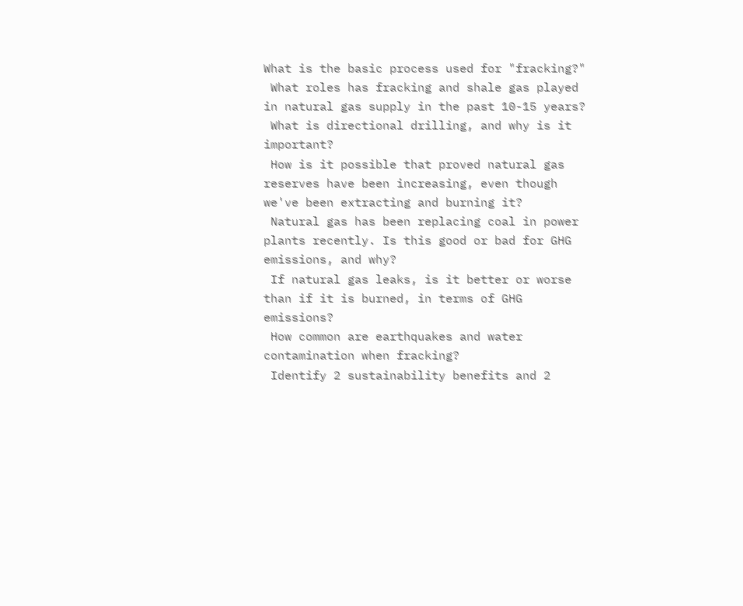What is the basic process used for "fracking?"
 What roles has fracking and shale gas played in natural gas supply in the past 10-15 years?
 What is directional drilling, and why is it important?
 How is it possible that proved natural gas reserves have been increasing, even though we've been extracting and burning it?
 Natural gas has been replacing coal in power plants recently. Is this good or bad for GHG emissions, and why?
 If natural gas leaks, is it better or worse than if it is burned, in terms of GHG emissions?
 How common are earthquakes and water contamination when fracking?
 Identify 2 sustainability benefits and 2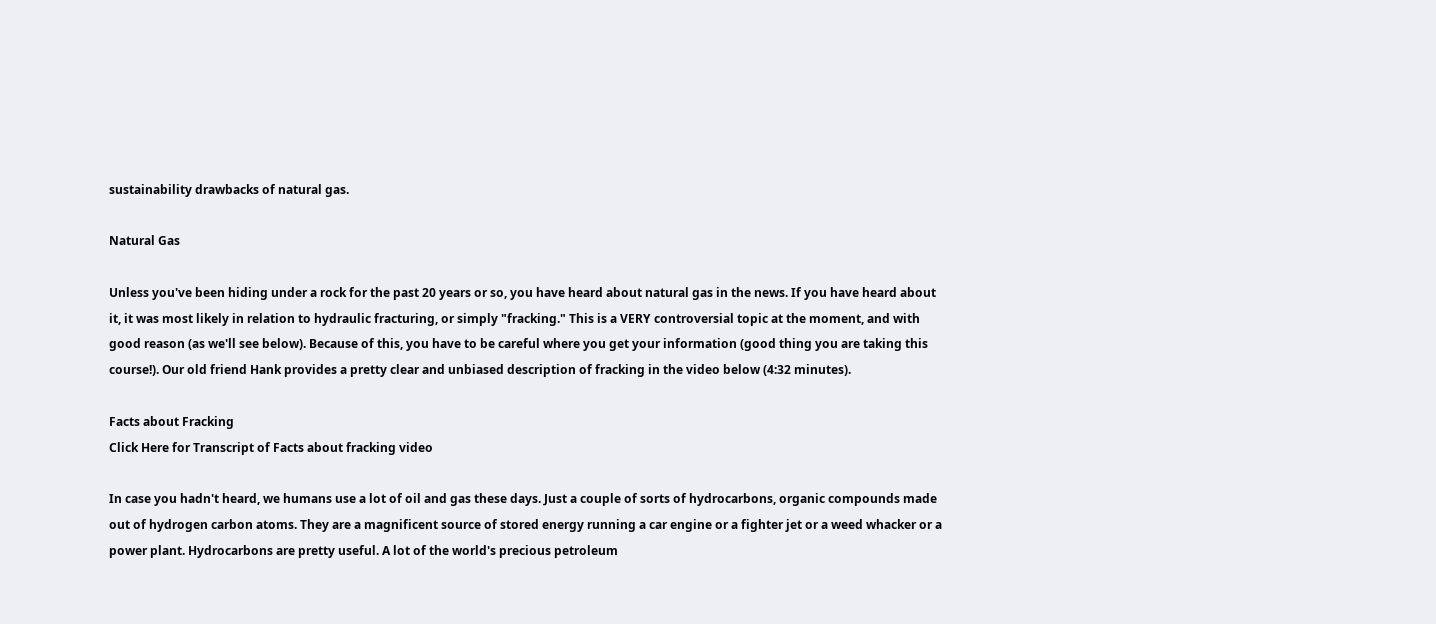sustainability drawbacks of natural gas.

Natural Gas

Unless you've been hiding under a rock for the past 20 years or so, you have heard about natural gas in the news. If you have heard about it, it was most likely in relation to hydraulic fracturing, or simply "fracking." This is a VERY controversial topic at the moment, and with good reason (as we'll see below). Because of this, you have to be careful where you get your information (good thing you are taking this course!). Our old friend Hank provides a pretty clear and unbiased description of fracking in the video below (4:32 minutes).

Facts about Fracking
Click Here for Transcript of Facts about fracking video

In case you hadn't heard, we humans use a lot of oil and gas these days. Just a couple of sorts of hydrocarbons, organic compounds made out of hydrogen carbon atoms. They are a magnificent source of stored energy running a car engine or a fighter jet or a weed whacker or a power plant. Hydrocarbons are pretty useful. A lot of the world's precious petroleum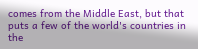comes from the Middle East, but that puts a few of the world's countries in the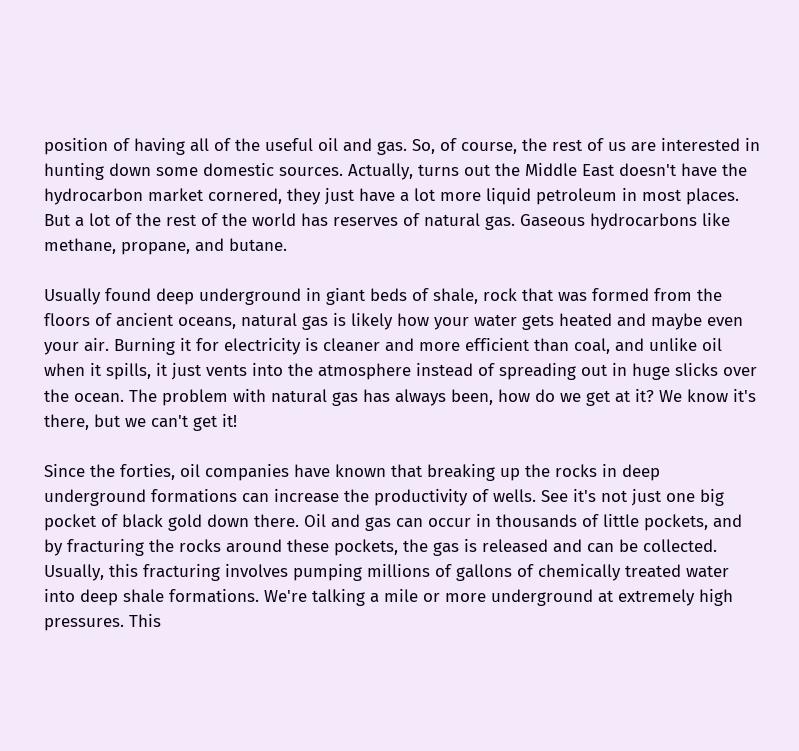position of having all of the useful oil and gas. So, of course, the rest of us are interested in hunting down some domestic sources. Actually, turns out the Middle East doesn't have the hydrocarbon market cornered, they just have a lot more liquid petroleum in most places. But a lot of the rest of the world has reserves of natural gas. Gaseous hydrocarbons like methane, propane, and butane.

Usually found deep underground in giant beds of shale, rock that was formed from the floors of ancient oceans, natural gas is likely how your water gets heated and maybe even your air. Burning it for electricity is cleaner and more efficient than coal, and unlike oil when it spills, it just vents into the atmosphere instead of spreading out in huge slicks over the ocean. The problem with natural gas has always been, how do we get at it? We know it's there, but we can't get it!

Since the forties, oil companies have known that breaking up the rocks in deep underground formations can increase the productivity of wells. See it's not just one big pocket of black gold down there. Oil and gas can occur in thousands of little pockets, and by fracturing the rocks around these pockets, the gas is released and can be collected. Usually, this fracturing involves pumping millions of gallons of chemically treated water into deep shale formations. We're talking a mile or more underground at extremely high pressures. This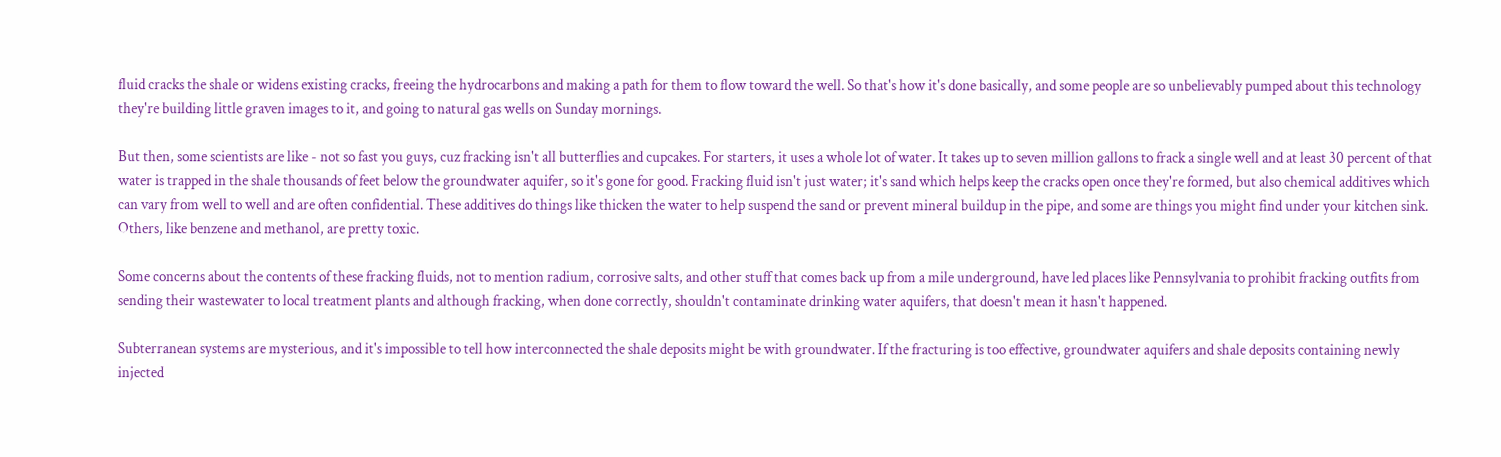fluid cracks the shale or widens existing cracks, freeing the hydrocarbons and making a path for them to flow toward the well. So that's how it's done basically, and some people are so unbelievably pumped about this technology they're building little graven images to it, and going to natural gas wells on Sunday mornings.

But then, some scientists are like - not so fast you guys, cuz fracking isn't all butterflies and cupcakes. For starters, it uses a whole lot of water. It takes up to seven million gallons to frack a single well and at least 30 percent of that water is trapped in the shale thousands of feet below the groundwater aquifer, so it's gone for good. Fracking fluid isn't just water; it's sand which helps keep the cracks open once they're formed, but also chemical additives which can vary from well to well and are often confidential. These additives do things like thicken the water to help suspend the sand or prevent mineral buildup in the pipe, and some are things you might find under your kitchen sink. Others, like benzene and methanol, are pretty toxic.

Some concerns about the contents of these fracking fluids, not to mention radium, corrosive salts, and other stuff that comes back up from a mile underground, have led places like Pennsylvania to prohibit fracking outfits from sending their wastewater to local treatment plants and although fracking, when done correctly, shouldn't contaminate drinking water aquifers, that doesn't mean it hasn't happened.

Subterranean systems are mysterious, and it's impossible to tell how interconnected the shale deposits might be with groundwater. If the fracturing is too effective, groundwater aquifers and shale deposits containing newly injected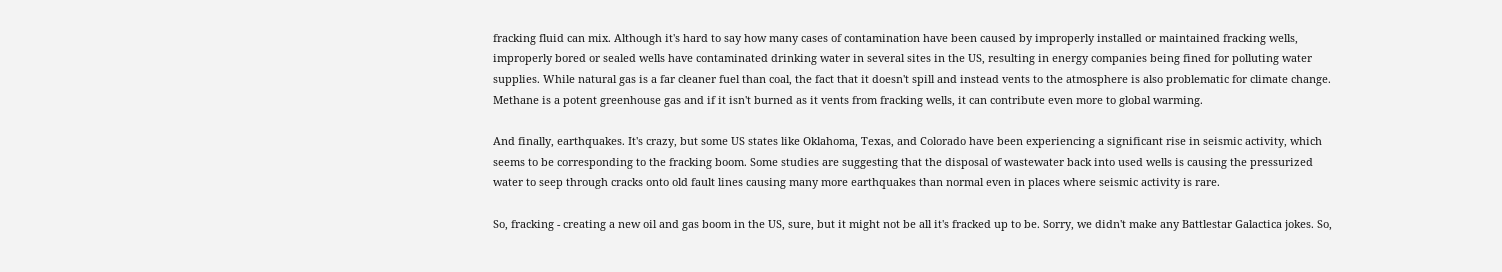fracking fluid can mix. Although it's hard to say how many cases of contamination have been caused by improperly installed or maintained fracking wells, improperly bored or sealed wells have contaminated drinking water in several sites in the US, resulting in energy companies being fined for polluting water supplies. While natural gas is a far cleaner fuel than coal, the fact that it doesn't spill and instead vents to the atmosphere is also problematic for climate change. Methane is a potent greenhouse gas and if it isn't burned as it vents from fracking wells, it can contribute even more to global warming.

And finally, earthquakes. It's crazy, but some US states like Oklahoma, Texas, and Colorado have been experiencing a significant rise in seismic activity, which seems to be corresponding to the fracking boom. Some studies are suggesting that the disposal of wastewater back into used wells is causing the pressurized water to seep through cracks onto old fault lines causing many more earthquakes than normal even in places where seismic activity is rare.

So, fracking - creating a new oil and gas boom in the US, sure, but it might not be all it's fracked up to be. Sorry, we didn't make any Battlestar Galactica jokes. So,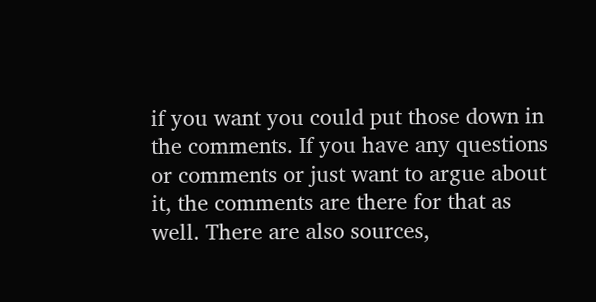if you want you could put those down in the comments. If you have any questions or comments or just want to argue about it, the comments are there for that as well. There are also sources,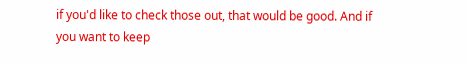if you'd like to check those out, that would be good. And if you want to keep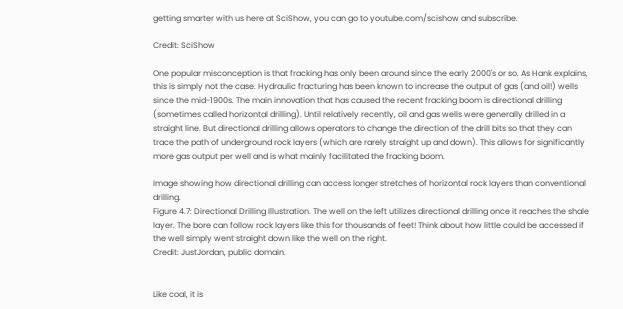getting smarter with us here at SciShow, you can go to youtube.com/scishow and subscribe.

Credit: SciShow

One popular misconception is that fracking has only been around since the early 2000's or so. As Hank explains, this is simply not the case. Hydraulic fracturing has been known to increase the output of gas (and oil!) wells since the mid-1900s. The main innovation that has caused the recent fracking boom is directional drilling (sometimes called horizontal drilling). Until relatively recently, oil and gas wells were generally drilled in a straight line. But directional drilling allows operators to change the direction of the drill bits so that they can trace the path of underground rock layers (which are rarely straight up and down). This allows for significantly more gas output per well and is what mainly facilitated the fracking boom.

Image showing how directional drilling can access longer stretches of horizontal rock layers than conventional drilling.
Figure 4.7: Directional Drilling Illustration. The well on the left utilizes directional drilling once it reaches the shale layer. The bore can follow rock layers like this for thousands of feet! Think about how little could be accessed if the well simply went straight down like the well on the right.
Credit: JustJordan, public domain.


Like coal, it is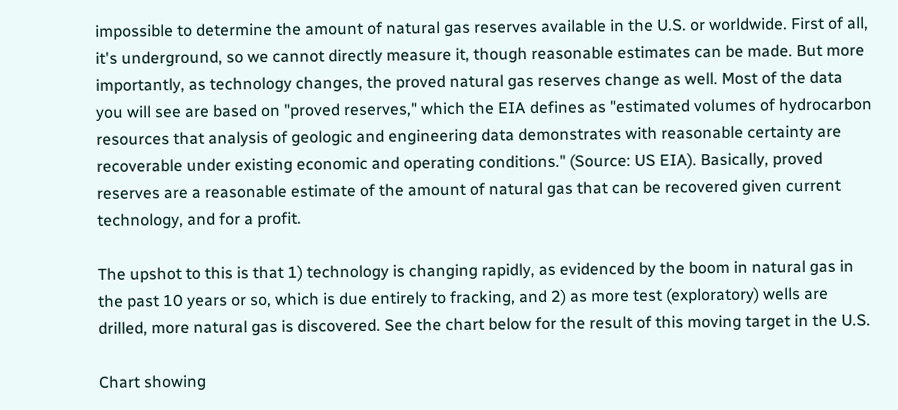impossible to determine the amount of natural gas reserves available in the U.S. or worldwide. First of all, it's underground, so we cannot directly measure it, though reasonable estimates can be made. But more importantly, as technology changes, the proved natural gas reserves change as well. Most of the data you will see are based on "proved reserves," which the EIA defines as "estimated volumes of hydrocarbon resources that analysis of geologic and engineering data demonstrates with reasonable certainty are recoverable under existing economic and operating conditions." (Source: US EIA). Basically, proved reserves are a reasonable estimate of the amount of natural gas that can be recovered given current technology, and for a profit.

The upshot to this is that 1) technology is changing rapidly, as evidenced by the boom in natural gas in the past 10 years or so, which is due entirely to fracking, and 2) as more test (exploratory) wells are drilled, more natural gas is discovered. See the chart below for the result of this moving target in the U.S.

Chart showing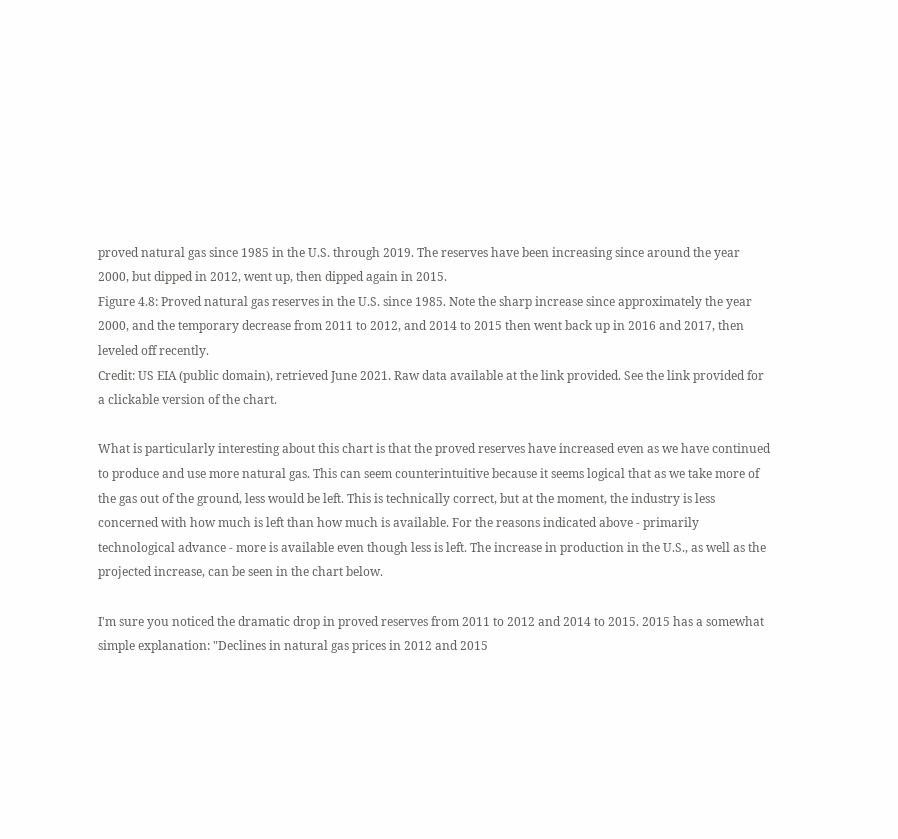proved natural gas since 1985 in the U.S. through 2019. The reserves have been increasing since around the year 2000, but dipped in 2012, went up, then dipped again in 2015.
Figure 4.8: Proved natural gas reserves in the U.S. since 1985. Note the sharp increase since approximately the year 2000, and the temporary decrease from 2011 to 2012, and 2014 to 2015 then went back up in 2016 and 2017, then leveled off recently.
Credit: US EIA (public domain), retrieved June 2021. Raw data available at the link provided. See the link provided for a clickable version of the chart.

What is particularly interesting about this chart is that the proved reserves have increased even as we have continued to produce and use more natural gas. This can seem counterintuitive because it seems logical that as we take more of the gas out of the ground, less would be left. This is technically correct, but at the moment, the industry is less concerned with how much is left than how much is available. For the reasons indicated above - primarily technological advance - more is available even though less is left. The increase in production in the U.S., as well as the projected increase, can be seen in the chart below.

I'm sure you noticed the dramatic drop in proved reserves from 2011 to 2012 and 2014 to 2015. 2015 has a somewhat simple explanation: "Declines in natural gas prices in 2012 and 2015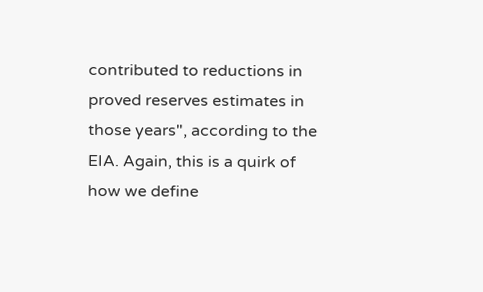contributed to reductions in proved reserves estimates in those years", according to the EIA. Again, this is a quirk of how we define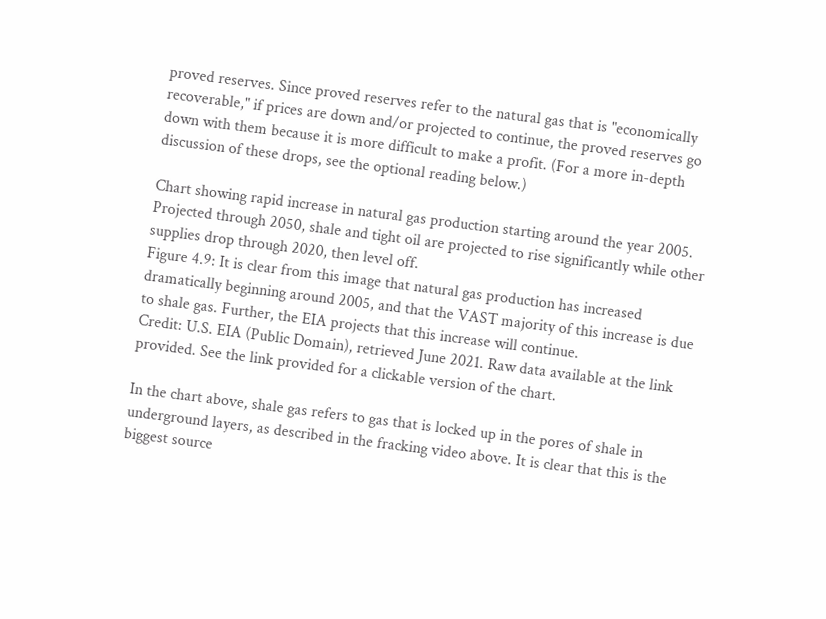proved reserves. Since proved reserves refer to the natural gas that is "economically recoverable," if prices are down and/or projected to continue, the proved reserves go down with them because it is more difficult to make a profit. (For a more in-depth discussion of these drops, see the optional reading below.)

Chart showing rapid increase in natural gas production starting around the year 2005. Projected through 2050, shale and tight oil are projected to rise significantly while other supplies drop through 2020, then level off.
Figure 4.9: It is clear from this image that natural gas production has increased dramatically beginning around 2005, and that the VAST majority of this increase is due to shale gas. Further, the EIA projects that this increase will continue.
Credit: U.S. EIA (Public Domain), retrieved June 2021. Raw data available at the link provided. See the link provided for a clickable version of the chart.

In the chart above, shale gas refers to gas that is locked up in the pores of shale in underground layers, as described in the fracking video above. It is clear that this is the biggest source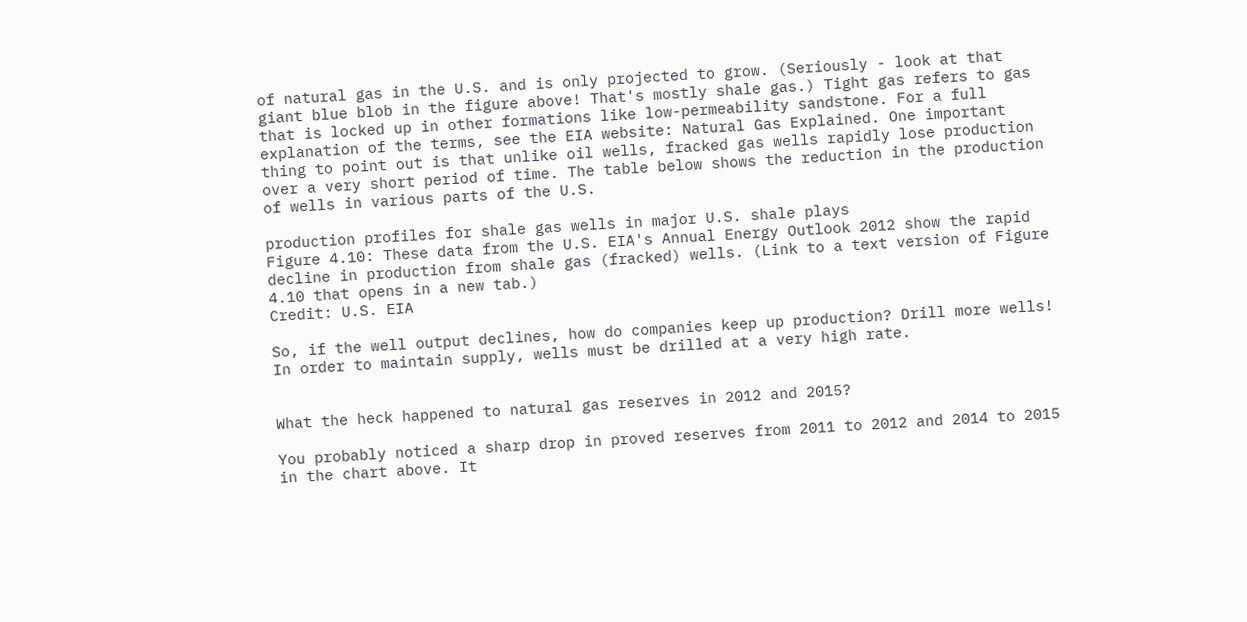of natural gas in the U.S. and is only projected to grow. (Seriously - look at that giant blue blob in the figure above! That's mostly shale gas.) Tight gas refers to gas that is locked up in other formations like low-permeability sandstone. For a full explanation of the terms, see the EIA website: Natural Gas Explained. One important thing to point out is that unlike oil wells, fracked gas wells rapidly lose production over a very short period of time. The table below shows the reduction in the production of wells in various parts of the U.S.

production profiles for shale gas wells in major U.S. shale plays
Figure 4.10: These data from the U.S. EIA's Annual Energy Outlook 2012 show the rapid decline in production from shale gas (fracked) wells. (Link to a text version of Figure 4.10 that opens in a new tab.)
Credit: U.S. EIA

So, if the well output declines, how do companies keep up production? Drill more wells! In order to maintain supply, wells must be drilled at a very high rate.


What the heck happened to natural gas reserves in 2012 and 2015?

You probably noticed a sharp drop in proved reserves from 2011 to 2012 and 2014 to 2015 in the chart above. It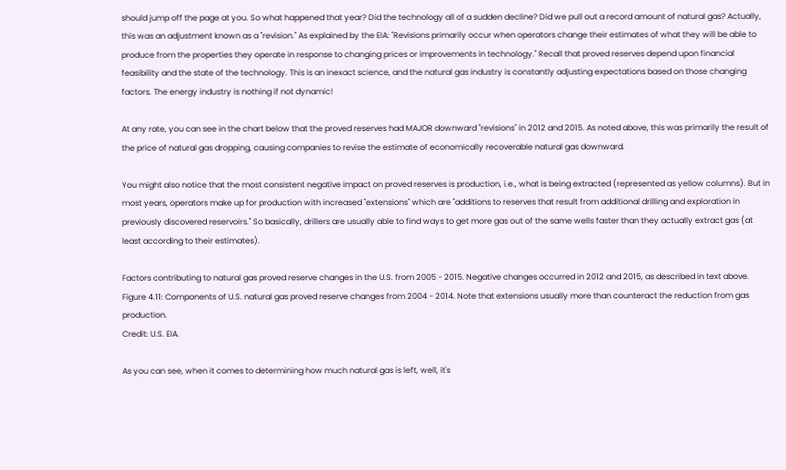should jump off the page at you. So what happened that year? Did the technology all of a sudden decline? Did we pull out a record amount of natural gas? Actually, this was an adjustment known as a "revision." As explained by the EIA: "Revisions primarily occur when operators change their estimates of what they will be able to produce from the properties they operate in response to changing prices or improvements in technology." Recall that proved reserves depend upon financial feasibility and the state of the technology. This is an inexact science, and the natural gas industry is constantly adjusting expectations based on those changing factors. The energy industry is nothing if not dynamic!

At any rate, you can see in the chart below that the proved reserves had MAJOR downward "revisions" in 2012 and 2015. As noted above, this was primarily the result of the price of natural gas dropping, causing companies to revise the estimate of economically recoverable natural gas downward.

You might also notice that the most consistent negative impact on proved reserves is production, i.e., what is being extracted (represented as yellow columns). But in most years, operators make up for production with increased "extensions" which are "additions to reserves that result from additional drilling and exploration in previously discovered reservoirs." So basically, drillers are usually able to find ways to get more gas out of the same wells faster than they actually extract gas (at least according to their estimates).

Factors contributing to natural gas proved reserve changes in the U.S. from 2005 - 2015. Negative changes occurred in 2012 and 2015, as described in text above.
Figure 4.11: Components of U.S. natural gas proved reserve changes from 2004 - 2014. Note that extensions usually more than counteract the reduction from gas production.
Credit: U.S. EIA.

As you can see, when it comes to determining how much natural gas is left, well, it's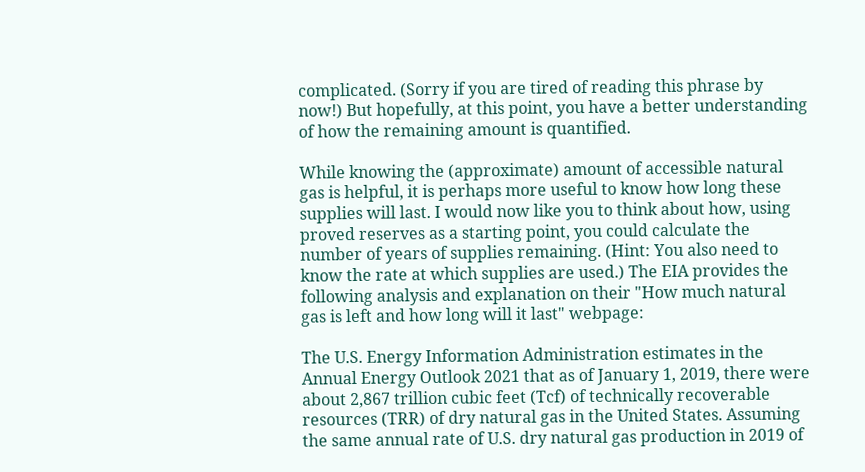complicated. (Sorry if you are tired of reading this phrase by now!) But hopefully, at this point, you have a better understanding of how the remaining amount is quantified.

While knowing the (approximate) amount of accessible natural gas is helpful, it is perhaps more useful to know how long these supplies will last. I would now like you to think about how, using proved reserves as a starting point, you could calculate the number of years of supplies remaining. (Hint: You also need to know the rate at which supplies are used.) The EIA provides the following analysis and explanation on their "How much natural gas is left and how long will it last" webpage:

The U.S. Energy Information Administration estimates in the Annual Energy Outlook 2021 that as of January 1, 2019, there were about 2,867 trillion cubic feet (Tcf) of technically recoverable resources (TRR) of dry natural gas in the United States. Assuming the same annual rate of U.S. dry natural gas production in 2019 of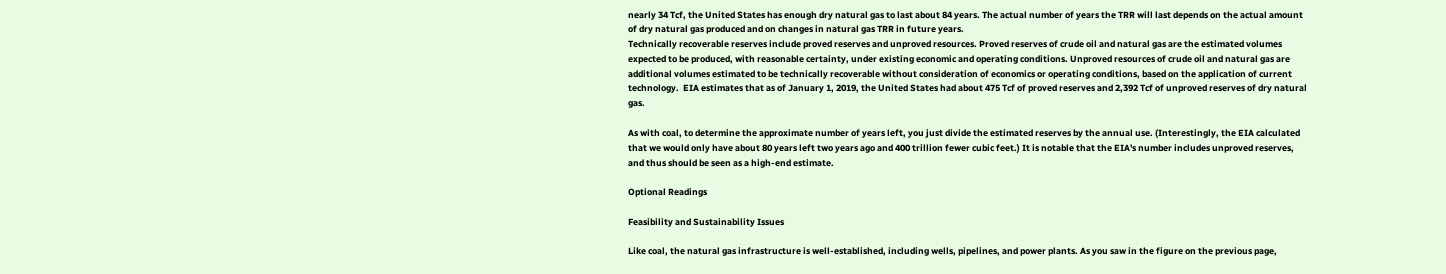nearly 34 Tcf, the United States has enough dry natural gas to last about 84 years. The actual number of years the TRR will last depends on the actual amount of dry natural gas produced and on changes in natural gas TRR in future years.
Technically recoverable reserves include proved reserves and unproved resources. Proved reserves of crude oil and natural gas are the estimated volumes expected to be produced, with reasonable certainty, under existing economic and operating conditions. Unproved resources of crude oil and natural gas are additional volumes estimated to be technically recoverable without consideration of economics or operating conditions, based on the application of current technology.  EIA estimates that as of January 1, 2019, the United States had about 475 Tcf of proved reserves and 2,392 Tcf of unproved reserves of dry natural gas.

As with coal, to determine the approximate number of years left, you just divide the estimated reserves by the annual use. (Interestingly, the EIA calculated that we would only have about 80 years left two years ago and 400 trillion fewer cubic feet.) It is notable that the EIA's number includes unproved reserves, and thus should be seen as a high-end estimate.

Optional Readings

Feasibility and Sustainability Issues

Like coal, the natural gas infrastructure is well-established, including wells, pipelines, and power plants. As you saw in the figure on the previous page,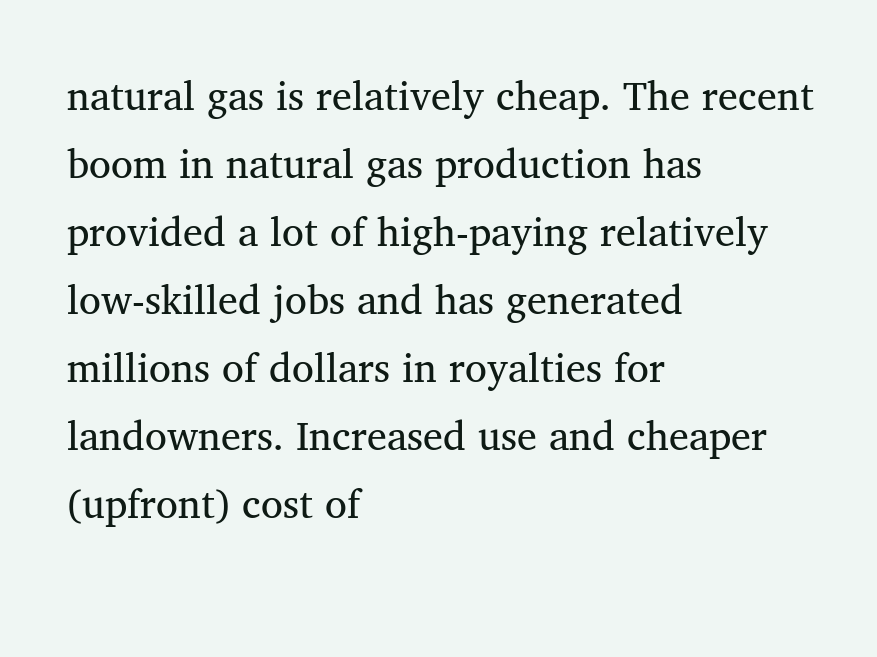natural gas is relatively cheap. The recent boom in natural gas production has provided a lot of high-paying relatively low-skilled jobs and has generated millions of dollars in royalties for landowners. Increased use and cheaper (upfront) cost of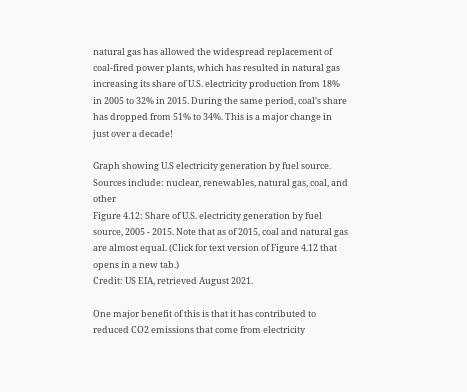natural gas has allowed the widespread replacement of coal-fired power plants, which has resulted in natural gas increasing its share of U.S. electricity production from 18% in 2005 to 32% in 2015. During the same period, coal's share has dropped from 51% to 34%. This is a major change in just over a decade!

Graph showing U.S electricity generation by fuel source. Sources include: nuclear, renewables, natural gas, coal, and other
Figure 4.12: Share of U.S. electricity generation by fuel source, 2005 - 2015. Note that as of 2015, coal and natural gas are almost equal. (Click for text version of Figure 4.12 that opens in a new tab.)
Credit: US EIA, retrieved August 2021.

One major benefit of this is that it has contributed to reduced CO2 emissions that come from electricity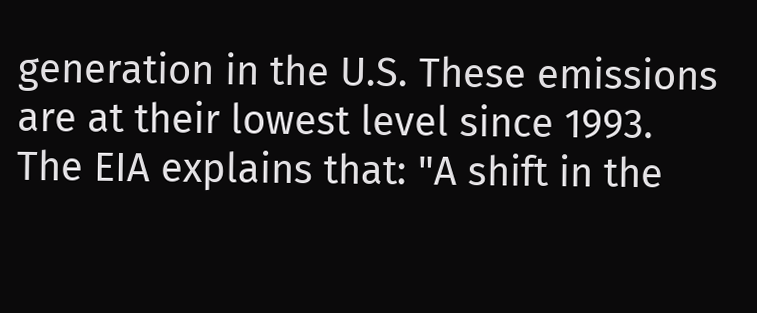generation in the U.S. These emissions are at their lowest level since 1993. The EIA explains that: "A shift in the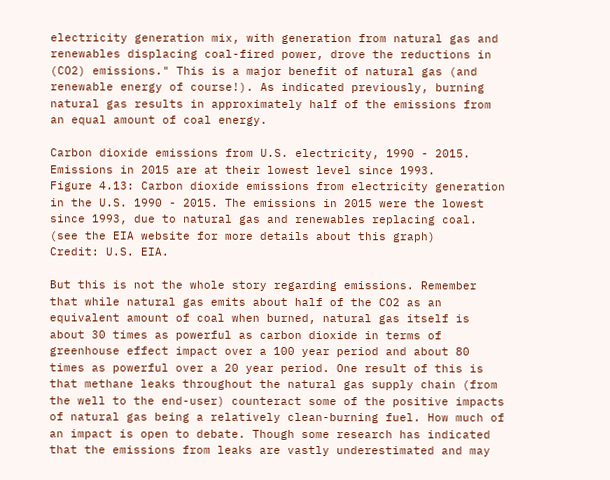electricity generation mix, with generation from natural gas and renewables displacing coal-fired power, drove the reductions in (CO2) emissions." This is a major benefit of natural gas (and renewable energy of course!). As indicated previously, burning natural gas results in approximately half of the emissions from an equal amount of coal energy.

Carbon dioxide emissions from U.S. electricity, 1990 - 2015. Emissions in 2015 are at their lowest level since 1993.
Figure 4.13: Carbon dioxide emissions from electricity generation in the U.S. 1990 - 2015. The emissions in 2015 were the lowest since 1993, due to natural gas and renewables replacing coal. (see the EIA website for more details about this graph)
Credit: U.S. EIA.

But this is not the whole story regarding emissions. Remember that while natural gas emits about half of the CO2 as an equivalent amount of coal when burned, natural gas itself is about 30 times as powerful as carbon dioxide in terms of greenhouse effect impact over a 100 year period and about 80 times as powerful over a 20 year period. One result of this is that methane leaks throughout the natural gas supply chain (from the well to the end-user) counteract some of the positive impacts of natural gas being a relatively clean-burning fuel. How much of an impact is open to debate. Though some research has indicated that the emissions from leaks are vastly underestimated and may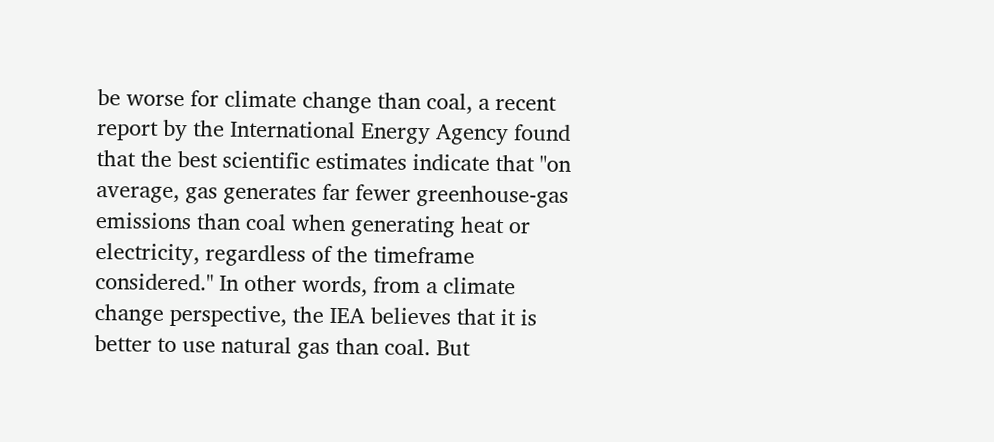be worse for climate change than coal, a recent report by the International Energy Agency found that the best scientific estimates indicate that "on average, gas generates far fewer greenhouse-gas emissions than coal when generating heat or electricity, regardless of the timeframe considered." In other words, from a climate change perspective, the IEA believes that it is better to use natural gas than coal. But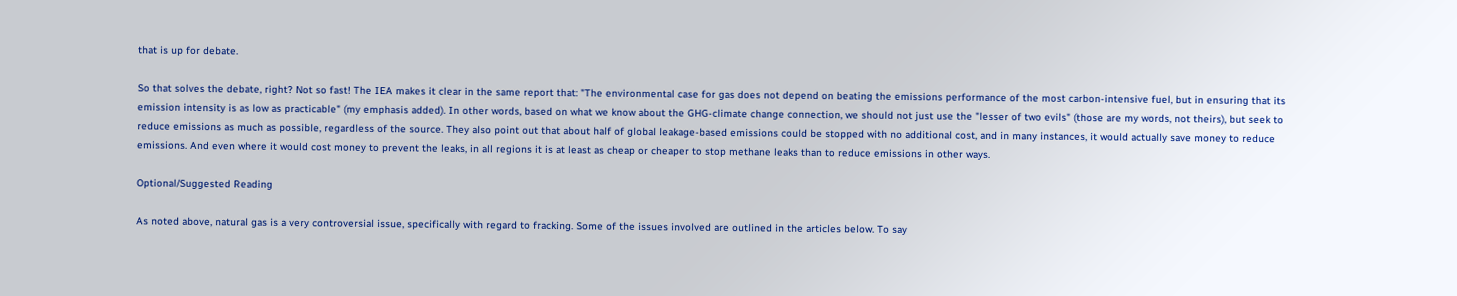that is up for debate.

So that solves the debate, right? Not so fast! The IEA makes it clear in the same report that: "The environmental case for gas does not depend on beating the emissions performance of the most carbon-intensive fuel, but in ensuring that its emission intensity is as low as practicable" (my emphasis added). In other words, based on what we know about the GHG-climate change connection, we should not just use the "lesser of two evils" (those are my words, not theirs), but seek to reduce emissions as much as possible, regardless of the source. They also point out that about half of global leakage-based emissions could be stopped with no additional cost, and in many instances, it would actually save money to reduce emissions. And even where it would cost money to prevent the leaks, in all regions it is at least as cheap or cheaper to stop methane leaks than to reduce emissions in other ways.

Optional/Suggested Reading

As noted above, natural gas is a very controversial issue, specifically with regard to fracking. Some of the issues involved are outlined in the articles below. To say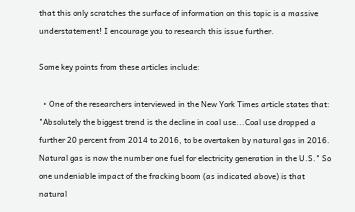that this only scratches the surface of information on this topic is a massive understatement! I encourage you to research this issue further.

Some key points from these articles include:

  • One of the researchers interviewed in the New York Times article states that: "Absolutely the biggest trend is the decline in coal use...Coal use dropped a further 20 percent from 2014 to 2016, to be overtaken by natural gas in 2016. Natural gas is now the number one fuel for electricity generation in the U.S." So one undeniable impact of the fracking boom (as indicated above) is that natural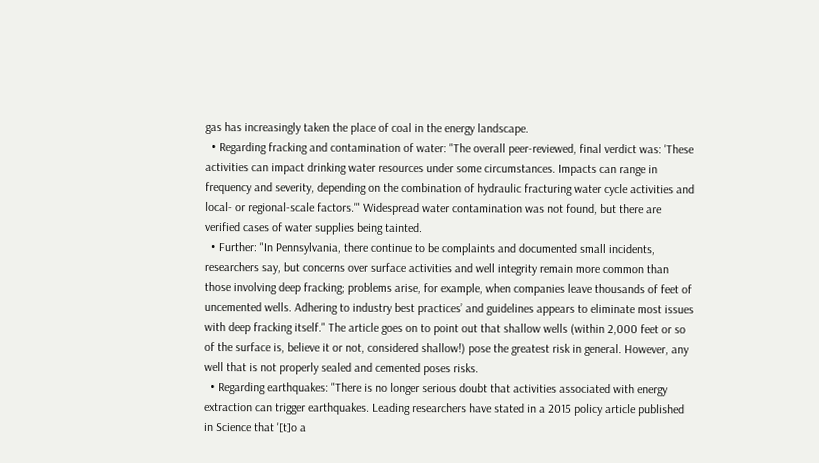gas has increasingly taken the place of coal in the energy landscape.
  • Regarding fracking and contamination of water: "The overall peer-reviewed, final verdict was: 'These activities can impact drinking water resources under some circumstances. Impacts can range in frequency and severity, depending on the combination of hydraulic fracturing water cycle activities and local- or regional-scale factors.'" Widespread water contamination was not found, but there are verified cases of water supplies being tainted.
  • Further: "In Pennsylvania, there continue to be complaints and documented small incidents, researchers say, but concerns over surface activities and well integrity remain more common than those involving deep fracking; problems arise, for example, when companies leave thousands of feet of uncemented wells. Adhering to industry best practices’ and guidelines appears to eliminate most issues with deep fracking itself." The article goes on to point out that shallow wells (within 2,000 feet or so of the surface is, believe it or not, considered shallow!) pose the greatest risk in general. However, any well that is not properly sealed and cemented poses risks.
  • Regarding earthquakes: "There is no longer serious doubt that activities associated with energy extraction can trigger earthquakes. Leading researchers have stated in a 2015 policy article published in Science that '[t]o a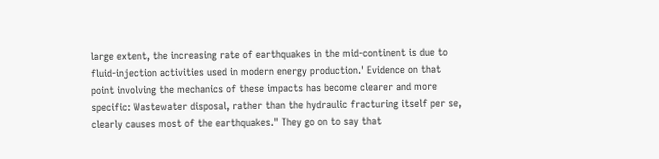large extent, the increasing rate of earthquakes in the mid-continent is due to fluid-injection activities used in modern energy production.' Evidence on that point involving the mechanics of these impacts has become clearer and more specific: Wastewater disposal, rather than the hydraulic fracturing itself per se, clearly causes most of the earthquakes." They go on to say that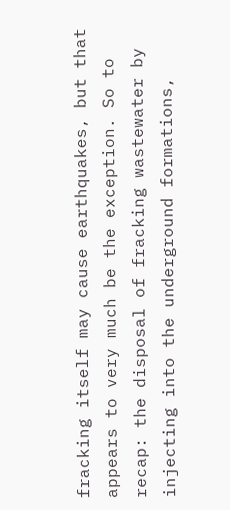fracking itself may cause earthquakes, but that appears to very much be the exception. So to recap: the disposal of fracking wastewater by injecting into the underground formations,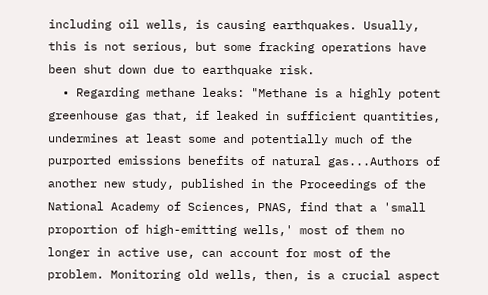including oil wells, is causing earthquakes. Usually, this is not serious, but some fracking operations have been shut down due to earthquake risk.
  • Regarding methane leaks: "Methane is a highly potent greenhouse gas that, if leaked in sufficient quantities, undermines at least some and potentially much of the purported emissions benefits of natural gas...Authors of another new study, published in the Proceedings of the National Academy of Sciences, PNAS, find that a 'small proportion of high-emitting wells,' most of them no longer in active use, can account for most of the problem. Monitoring old wells, then, is a crucial aspect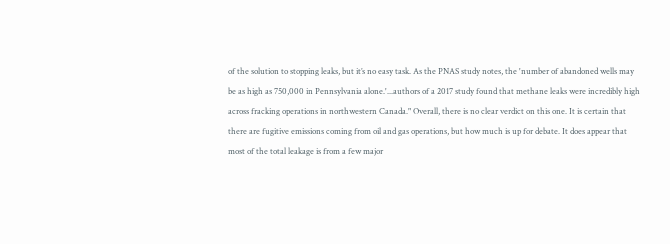of the solution to stopping leaks, but it’s no easy task. As the PNAS study notes, the 'number of abandoned wells may be as high as 750,000 in Pennsylvania alone.'...authors of a 2017 study found that methane leaks were incredibly high across fracking operations in northwestern Canada." Overall, there is no clear verdict on this one. It is certain that there are fugitive emissions coming from oil and gas operations, but how much is up for debate. It does appear that most of the total leakage is from a few major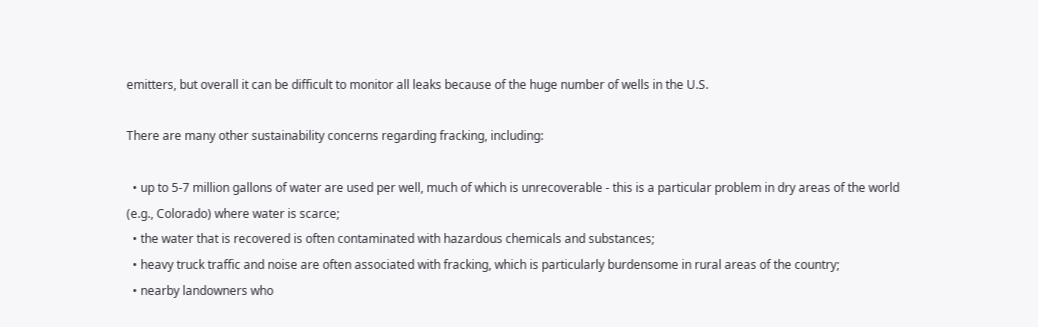emitters, but overall it can be difficult to monitor all leaks because of the huge number of wells in the U.S.

There are many other sustainability concerns regarding fracking, including:

  • up to 5-7 million gallons of water are used per well, much of which is unrecoverable - this is a particular problem in dry areas of the world (e.g., Colorado) where water is scarce;
  • the water that is recovered is often contaminated with hazardous chemicals and substances;
  • heavy truck traffic and noise are often associated with fracking, which is particularly burdensome in rural areas of the country;
  • nearby landowners who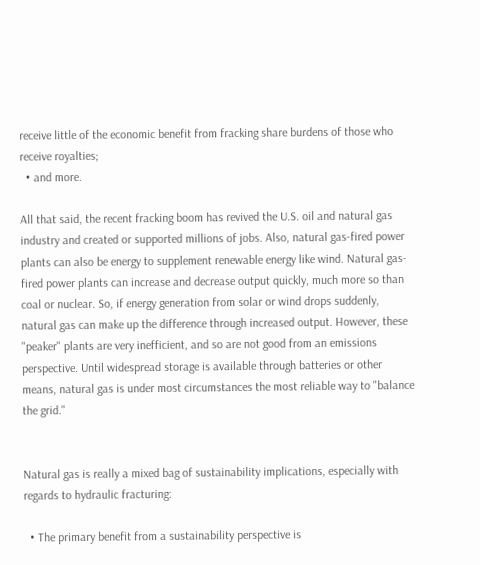receive little of the economic benefit from fracking share burdens of those who receive royalties;
  • and more.

All that said, the recent fracking boom has revived the U.S. oil and natural gas industry and created or supported millions of jobs. Also, natural gas-fired power plants can also be energy to supplement renewable energy like wind. Natural gas-fired power plants can increase and decrease output quickly, much more so than coal or nuclear. So, if energy generation from solar or wind drops suddenly, natural gas can make up the difference through increased output. However, these "peaker" plants are very inefficient, and so are not good from an emissions perspective. Until widespread storage is available through batteries or other means, natural gas is under most circumstances the most reliable way to "balance the grid."


Natural gas is really a mixed bag of sustainability implications, especially with regards to hydraulic fracturing:

  • The primary benefit from a sustainability perspective is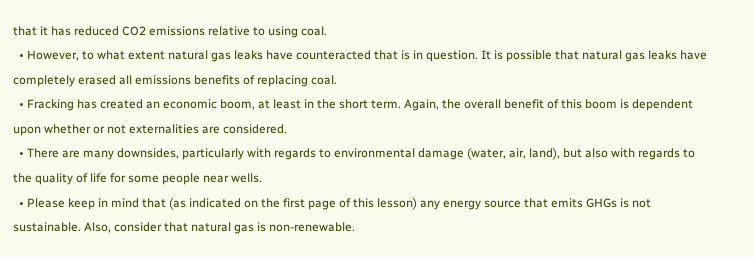that it has reduced CO2 emissions relative to using coal.
  • However, to what extent natural gas leaks have counteracted that is in question. It is possible that natural gas leaks have completely erased all emissions benefits of replacing coal.
  • Fracking has created an economic boom, at least in the short term. Again, the overall benefit of this boom is dependent upon whether or not externalities are considered.
  • There are many downsides, particularly with regards to environmental damage (water, air, land), but also with regards to the quality of life for some people near wells.
  • Please keep in mind that (as indicated on the first page of this lesson) any energy source that emits GHGs is not sustainable. Also, consider that natural gas is non-renewable.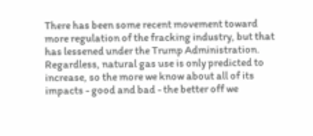There has been some recent movement toward more regulation of the fracking industry, but that has lessened under the Trump Administration. Regardless, natural gas use is only predicted to increase, so the more we know about all of its impacts - good and bad - the better off we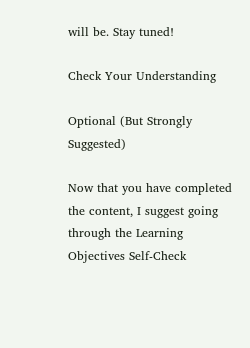will be. Stay tuned!

Check Your Understanding

Optional (But Strongly Suggested)

Now that you have completed the content, I suggest going through the Learning Objectives Self-Check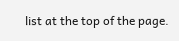list at the top of the page.